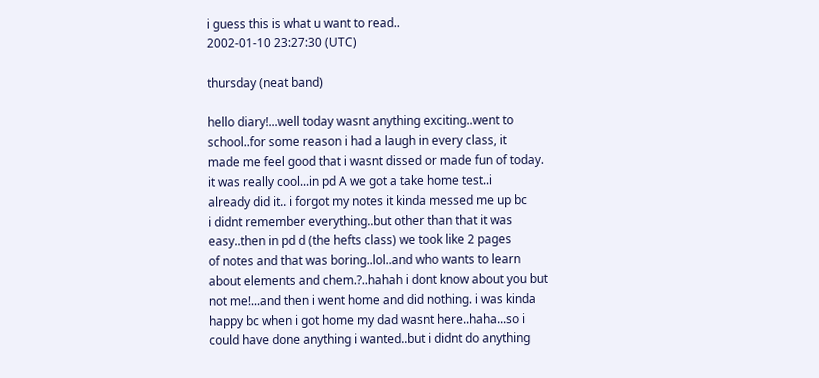i guess this is what u want to read..
2002-01-10 23:27:30 (UTC)

thursday (neat band)

hello diary!...well today wasnt anything exciting..went to
school..for some reason i had a laugh in every class, it
made me feel good that i wasnt dissed or made fun of today.
it was really cool...in pd A we got a take home test..i
already did it.. i forgot my notes it kinda messed me up bc
i didnt remember everything..but other than that it was
easy..then in pd d (the hefts class) we took like 2 pages
of notes and that was boring..lol..and who wants to learn
about elements and chem.?..hahah i dont know about you but
not me!...and then i went home and did nothing. i was kinda
happy bc when i got home my dad wasnt here..haha...so i
could have done anything i wanted..but i didnt do anything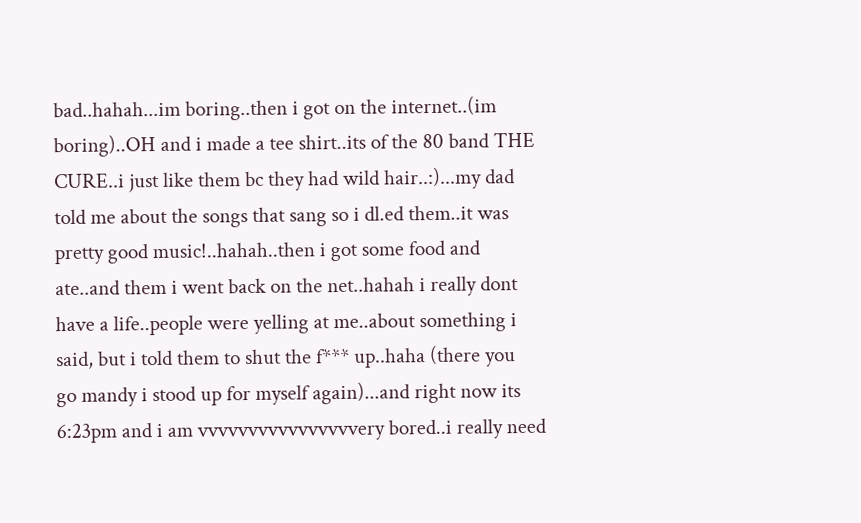bad..hahah...im boring..then i got on the internet..(im
boring)..OH and i made a tee shirt..its of the 80 band THE
CURE..i just like them bc they had wild hair..:)...my dad
told me about the songs that sang so i dl.ed them..it was
pretty good music!..hahah..then i got some food and
ate..and them i went back on the net..hahah i really dont
have a life..people were yelling at me..about something i
said, but i told them to shut the f*** up..haha (there you
go mandy i stood up for myself again)...and right now its
6:23pm and i am vvvvvvvvvvvvvvvvery bored..i really need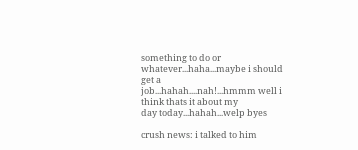something to do or whatever...haha...maybe i should get a
job...hahah....nah!...hmmm well i think thats it about my
day today...hahah...welp byes

crush news: i talked to him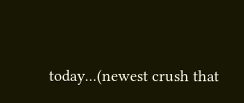today...(newest crush that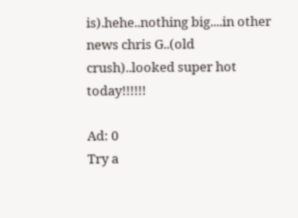is).hehe..nothing big....in other news chris G..(old
crush)..looked super hot today!!!!!!

Ad: 0
Try a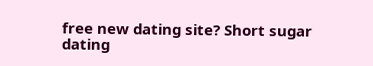free new dating site? Short sugar dating